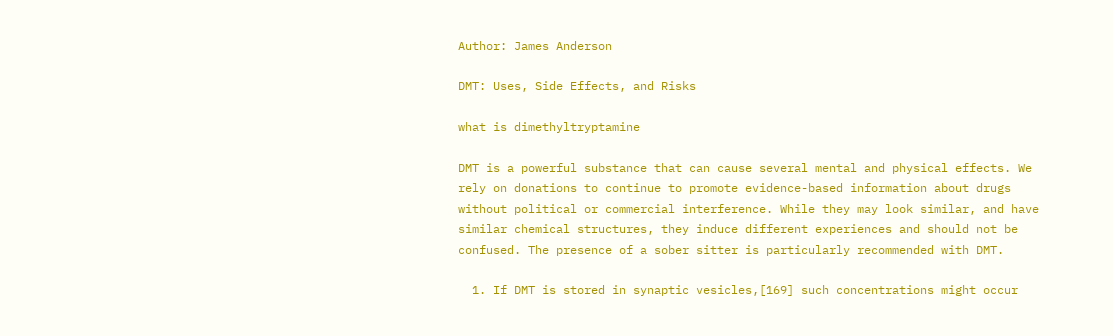Author: James Anderson

DMT: Uses, Side Effects, and Risks

what is dimethyltryptamine

DMT is a powerful substance that can cause several mental and physical effects. We rely on donations to continue to promote evidence-based information about drugs without political or commercial interference. While they may look similar, and have similar chemical structures, they induce different experiences and should not be confused. The presence of a sober sitter is particularly recommended with DMT.

  1. If DMT is stored in synaptic vesicles,[169] such concentrations might occur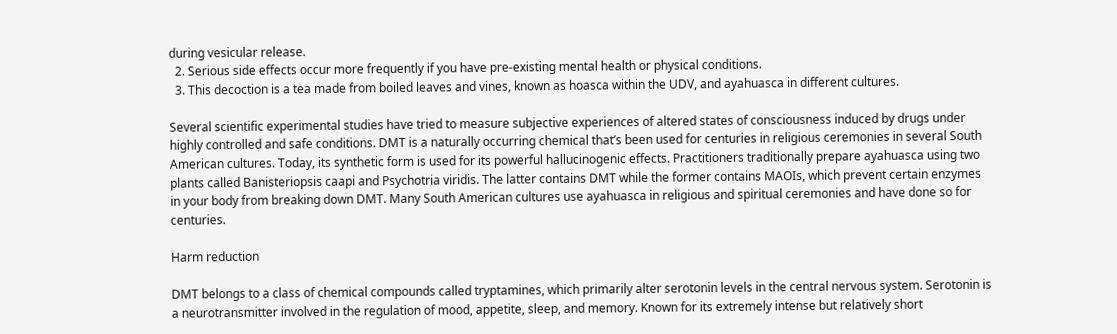during vesicular release.
  2. Serious side effects occur more frequently if you have pre-existing mental health or physical conditions.
  3. This decoction is a tea made from boiled leaves and vines, known as hoasca within the UDV, and ayahuasca in different cultures.

Several scientific experimental studies have tried to measure subjective experiences of altered states of consciousness induced by drugs under highly controlled and safe conditions. DMT is a naturally occurring chemical that’s been used for centuries in religious ceremonies in several South American cultures. Today, its synthetic form is used for its powerful hallucinogenic effects. Practitioners traditionally prepare ayahuasca using two plants called Banisteriopsis caapi and Psychotria viridis. The latter contains DMT while the former contains MAOIs, which prevent certain enzymes in your body from breaking down DMT. Many South American cultures use ayahuasca in religious and spiritual ceremonies and have done so for centuries.

Harm reduction

DMT belongs to a class of chemical compounds called tryptamines, which primarily alter serotonin levels in the central nervous system. Serotonin is a neurotransmitter involved in the regulation of mood, appetite, sleep, and memory. Known for its extremely intense but relatively short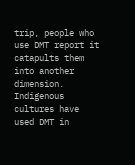trip, people who use DMT report it catapults them into another dimension. Indigenous cultures have used DMT in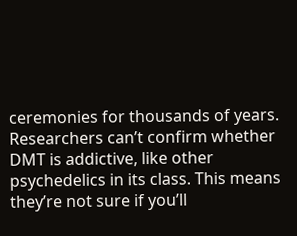ceremonies for thousands of years. Researchers can’t confirm whether DMT is addictive, like other psychedelics in its class. This means they’re not sure if you’ll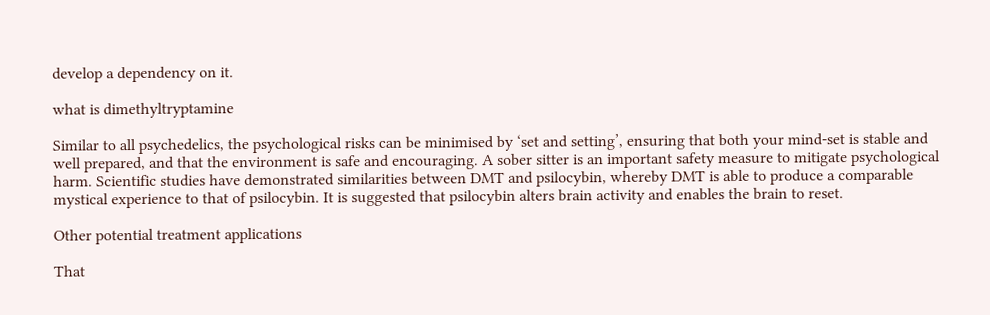develop a dependency on it.

what is dimethyltryptamine

Similar to all psychedelics, the psychological risks can be minimised by ‘set and setting’, ensuring that both your mind-set is stable and well prepared, and that the environment is safe and encouraging. A sober sitter is an important safety measure to mitigate psychological harm. Scientific studies have demonstrated similarities between DMT and psilocybin, whereby DMT is able to produce a comparable mystical experience to that of psilocybin. It is suggested that psilocybin alters brain activity and enables the brain to reset.

Other potential treatment applications

That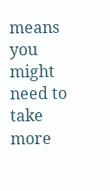means you might need to take more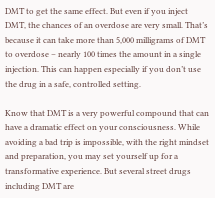DMT to get the same effect. But even if you inject DMT, the chances of an overdose are very small. That’s because it can take more than 5,000 milligrams of DMT to overdose – nearly 100 times the amount in a single injection. This can happen especially if you don’t use the drug in a safe, controlled setting.

Know that DMT is a very powerful compound that can have a dramatic effect on your consciousness. While avoiding a bad trip is impossible, with the right mindset and preparation, you may set yourself up for a transformative experience. But several street drugs including DMT are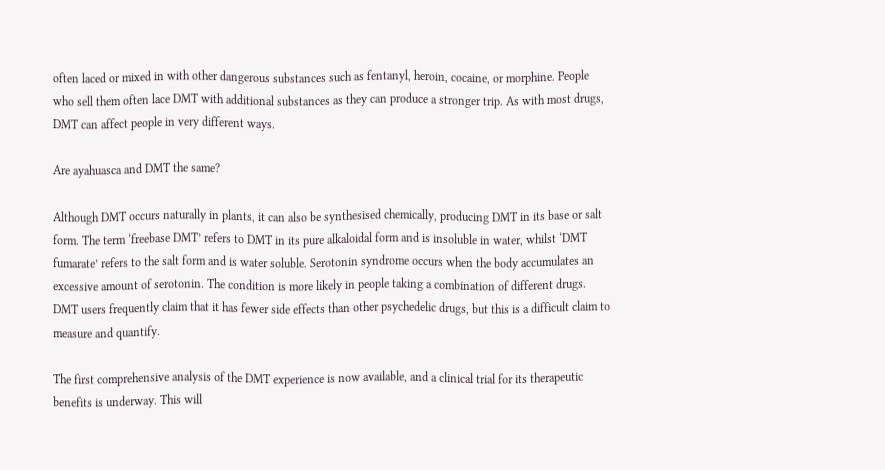often laced or mixed in with other dangerous substances such as fentanyl, heroin, cocaine, or morphine. People who sell them often lace DMT with additional substances as they can produce a stronger trip. As with most drugs, DMT can affect people in very different ways.

Are ayahuasca and DMT the same?

Although DMT occurs naturally in plants, it can also be synthesised chemically, producing DMT in its base or salt form. The term ‘freebase DMT’ refers to DMT in its pure alkaloidal form and is insoluble in water, whilst ‘DMT fumarate’ refers to the salt form and is water soluble. Serotonin syndrome occurs when the body accumulates an excessive amount of serotonin. The condition is more likely in people taking a combination of different drugs. DMT users frequently claim that it has fewer side effects than other psychedelic drugs, but this is a difficult claim to measure and quantify.

The first comprehensive analysis of the DMT experience is now available, and a clinical trial for its therapeutic benefits is underway. This will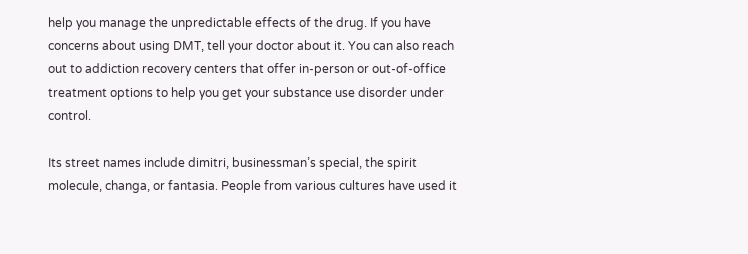help you manage the unpredictable effects of the drug. If you have concerns about using DMT, tell your doctor about it. You can also reach out to addiction recovery centers that offer in-person or out-of-office treatment options to help you get your substance use disorder under control.

Its street names include dimitri, businessman’s special, the spirit molecule, changa, or fantasia. People from various cultures have used it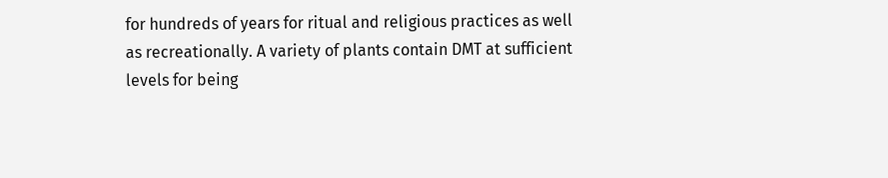for hundreds of years for ritual and religious practices as well as recreationally. A variety of plants contain DMT at sufficient levels for being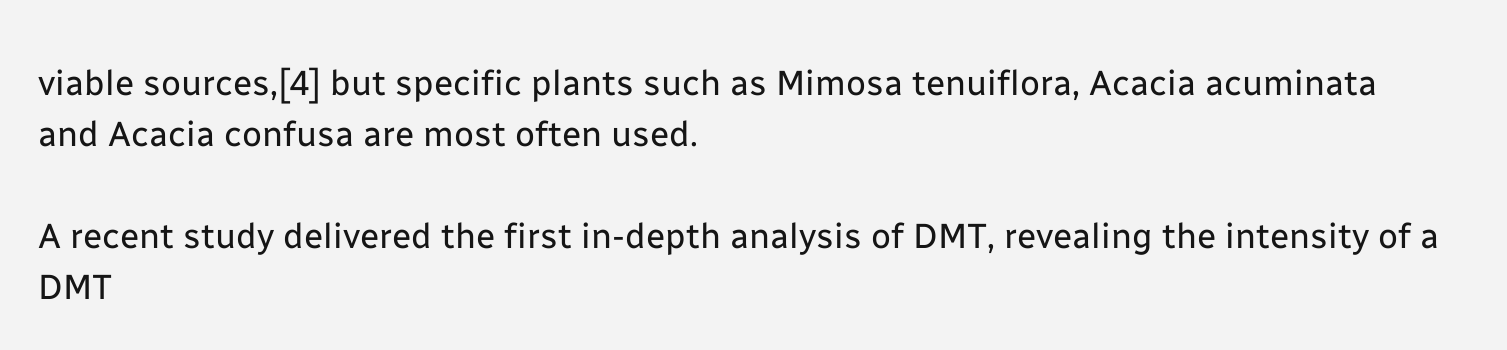viable sources,[4] but specific plants such as Mimosa tenuiflora, Acacia acuminata and Acacia confusa are most often used.

A recent study delivered the first in-depth analysis of DMT, revealing the intensity of a DMT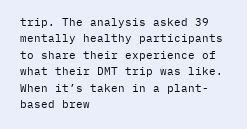trip. The analysis asked 39 mentally healthy participants to share their experience of what their DMT trip was like. When it’s taken in a plant-based brew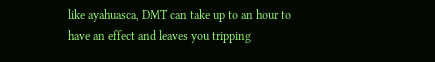like ayahuasca, DMT can take up to an hour to have an effect and leaves you tripping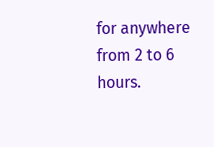for anywhere from 2 to 6 hours.